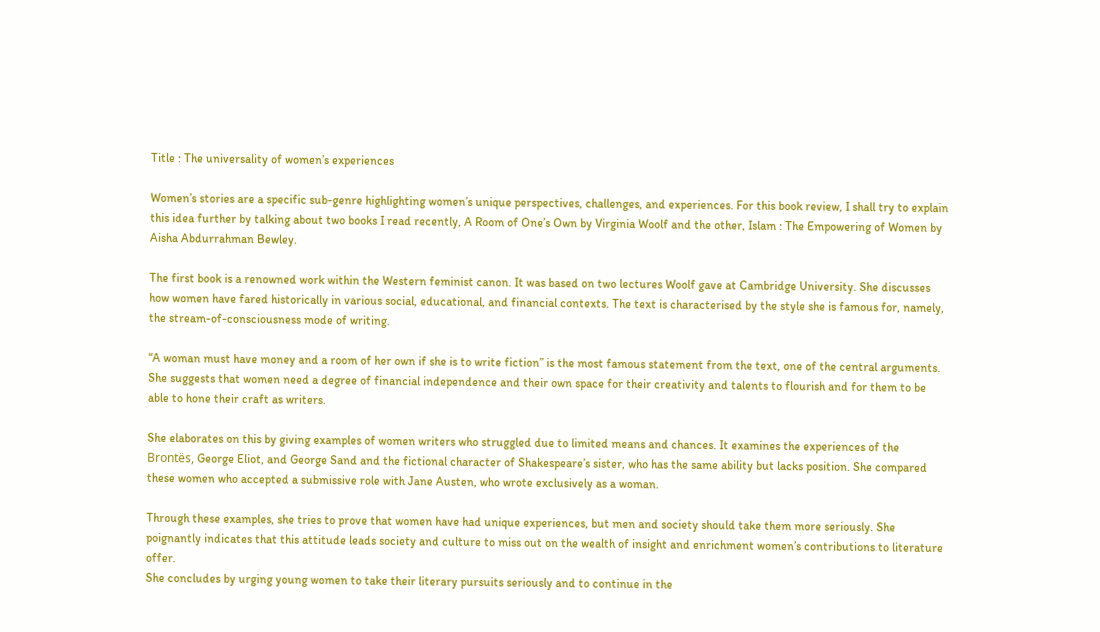Title : The universality of women’s experiences

Women’s stories are a specific sub-genre highlighting women’s unique perspectives, challenges, and experiences. For this book review, I shall try to explain this idea further by talking about two books I read recently, A Room of One’s Own by Virginia Woolf and the other, Islam : The Empowering of Women by Aisha Abdurrahman Bewley.

The first book is a renowned work within the Western feminist canon. It was based on two lectures Woolf gave at Cambridge University. She discusses how women have fared historically in various social, educational, and financial contexts. The text is characterised by the style she is famous for, namely, the stream-of-consciousness mode of writing.

“A woman must have money and a room of her own if she is to write fiction” is the most famous statement from the text, one of the central arguments. She suggests that women need a degree of financial independence and their own space for their creativity and talents to flourish and for them to be able to hone their craft as writers.

She elaborates on this by giving examples of women writers who struggled due to limited means and chances. It examines the experiences of the Brontës, George Eliot, and George Sand and the fictional character of Shakespeare’s sister, who has the same ability but lacks position. She compared these women who accepted a submissive role with Jane Austen, who wrote exclusively as a woman.

Through these examples, she tries to prove that women have had unique experiences, but men and society should take them more seriously. She poignantly indicates that this attitude leads society and culture to miss out on the wealth of insight and enrichment women’s contributions to literature offer.
She concludes by urging young women to take their literary pursuits seriously and to continue in the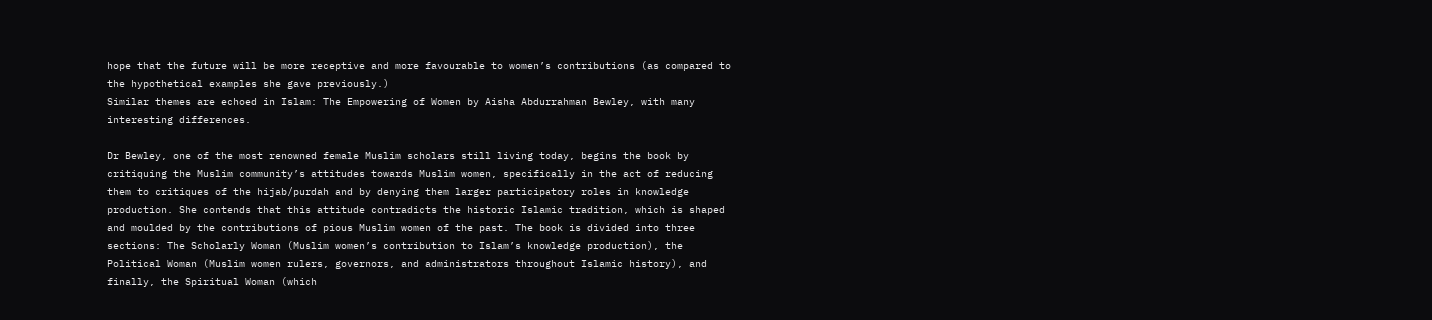hope that the future will be more receptive and more favourable to women’s contributions (as compared to the hypothetical examples she gave previously.)
Similar themes are echoed in Islam: The Empowering of Women by Aisha Abdurrahman Bewley, with many interesting differences.

Dr Bewley, one of the most renowned female Muslim scholars still living today, begins the book by critiquing the Muslim community’s attitudes towards Muslim women, specifically in the act of reducing them to critiques of the hijab/purdah and by denying them larger participatory roles in knowledge production. She contends that this attitude contradicts the historic Islamic tradition, which is shaped and moulded by the contributions of pious Muslim women of the past. The book is divided into three sections: The Scholarly Woman (Muslim women’s contribution to Islam’s knowledge production), the Political Woman (Muslim women rulers, governors, and administrators throughout Islamic history), and finally, the Spiritual Woman (which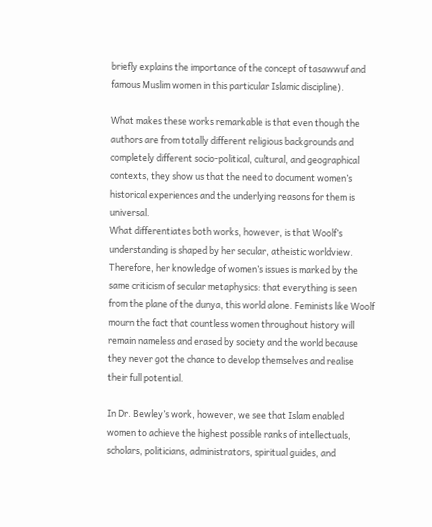briefly explains the importance of the concept of tasawwuf and famous Muslim women in this particular Islamic discipline).

What makes these works remarkable is that even though the authors are from totally different religious backgrounds and completely different socio-political, cultural, and geographical contexts, they show us that the need to document women’s historical experiences and the underlying reasons for them is universal.
What differentiates both works, however, is that Woolf’s understanding is shaped by her secular, atheistic worldview. Therefore, her knowledge of women’s issues is marked by the same criticism of secular metaphysics: that everything is seen from the plane of the dunya, this world alone. Feminists like Woolf mourn the fact that countless women throughout history will remain nameless and erased by society and the world because they never got the chance to develop themselves and realise their full potential.

In Dr. Bewley’s work, however, we see that Islam enabled women to achieve the highest possible ranks of intellectuals, scholars, politicians, administrators, spiritual guides, and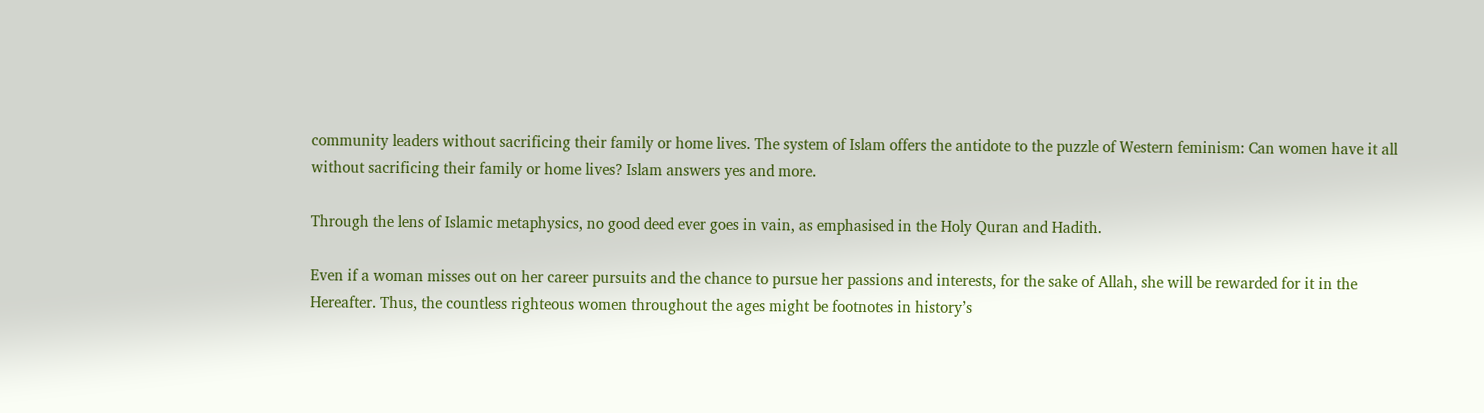community leaders without sacrificing their family or home lives. The system of Islam offers the antidote to the puzzle of Western feminism: Can women have it all without sacrificing their family or home lives? Islam answers yes and more.

Through the lens of Islamic metaphysics, no good deed ever goes in vain, as emphasised in the Holy Quran and Hadith.

Even if a woman misses out on her career pursuits and the chance to pursue her passions and interests, for the sake of Allah, she will be rewarded for it in the Hereafter. Thus, the countless righteous women throughout the ages might be footnotes in history’s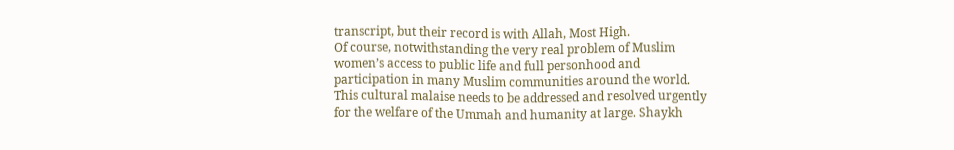transcript, but their record is with Allah, Most High.
Of course, notwithstanding the very real problem of Muslim women’s access to public life and full personhood and participation in many Muslim communities around the world. This cultural malaise needs to be addressed and resolved urgently for the welfare of the Ummah and humanity at large. Shaykh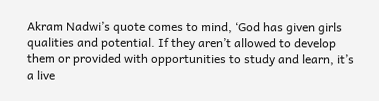Akram Nadwi’s quote comes to mind, ‘God has given girls qualities and potential. If they aren’t allowed to develop them or provided with opportunities to study and learn, it’s a live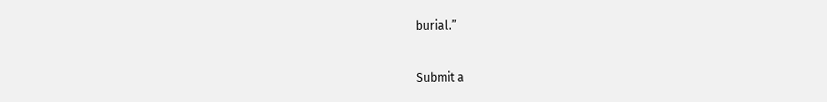burial.”


Submit a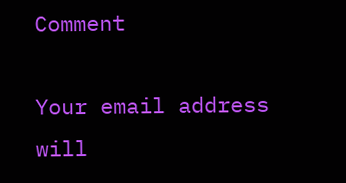Comment

Your email address will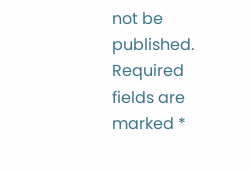not be published. Required fields are marked *